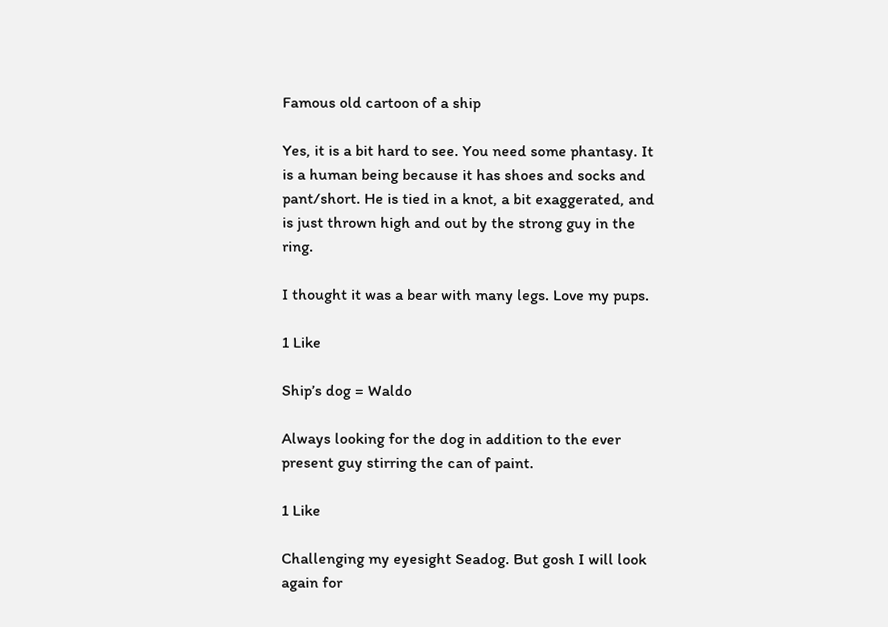Famous old cartoon of a ship

Yes, it is a bit hard to see. You need some phantasy. It is a human being because it has shoes and socks and pant/short. He is tied in a knot, a bit exaggerated, and is just thrown high and out by the strong guy in the ring.

I thought it was a bear with many legs. Love my pups.

1 Like

Ship’s dog = Waldo

Always looking for the dog in addition to the ever present guy stirring the can of paint.

1 Like

Challenging my eyesight Seadog. But gosh I will look again for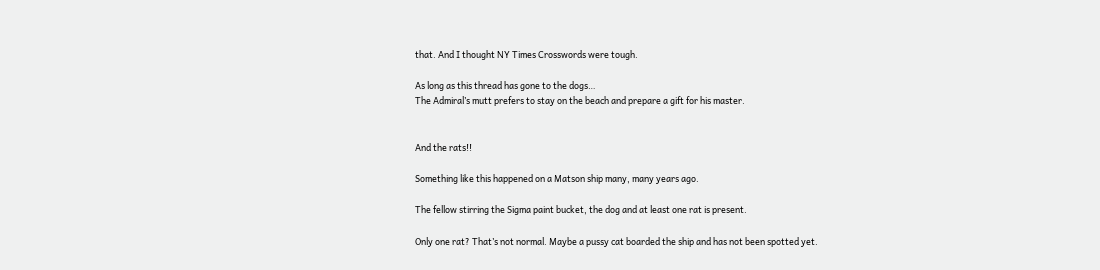that. And I thought NY Times Crosswords were tough.

As long as this thread has gone to the dogs…
The Admiral’s mutt prefers to stay on the beach and prepare a gift for his master.


And the rats!!

Something like this happened on a Matson ship many, many years ago.

The fellow stirring the Sigma paint bucket, the dog and at least one rat is present.

Only one rat? That’s not normal. Maybe a pussy cat boarded the ship and has not been spotted yet.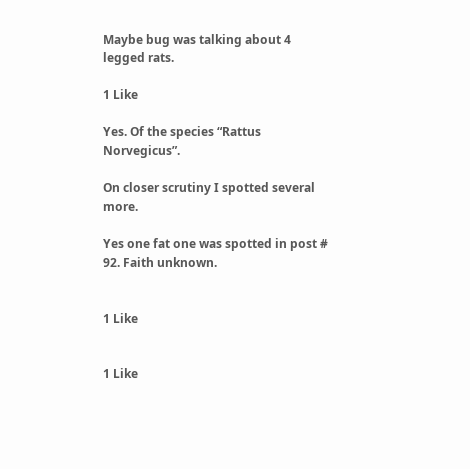Maybe bug was talking about 4 legged rats.

1 Like

Yes. Of the species “Rattus Norvegicus”.

On closer scrutiny I spotted several more.

Yes one fat one was spotted in post # 92. Faith unknown.


1 Like


1 Like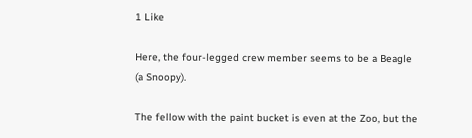1 Like

Here, the four-legged crew member seems to be a Beagle (a Snoopy).

The fellow with the paint bucket is even at the Zoo, but the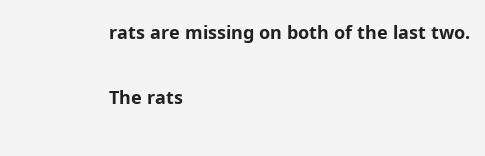rats are missing on both of the last two.

The rats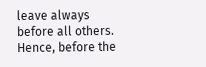leave always before all others.
Hence, before the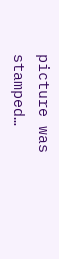picture was stamped…